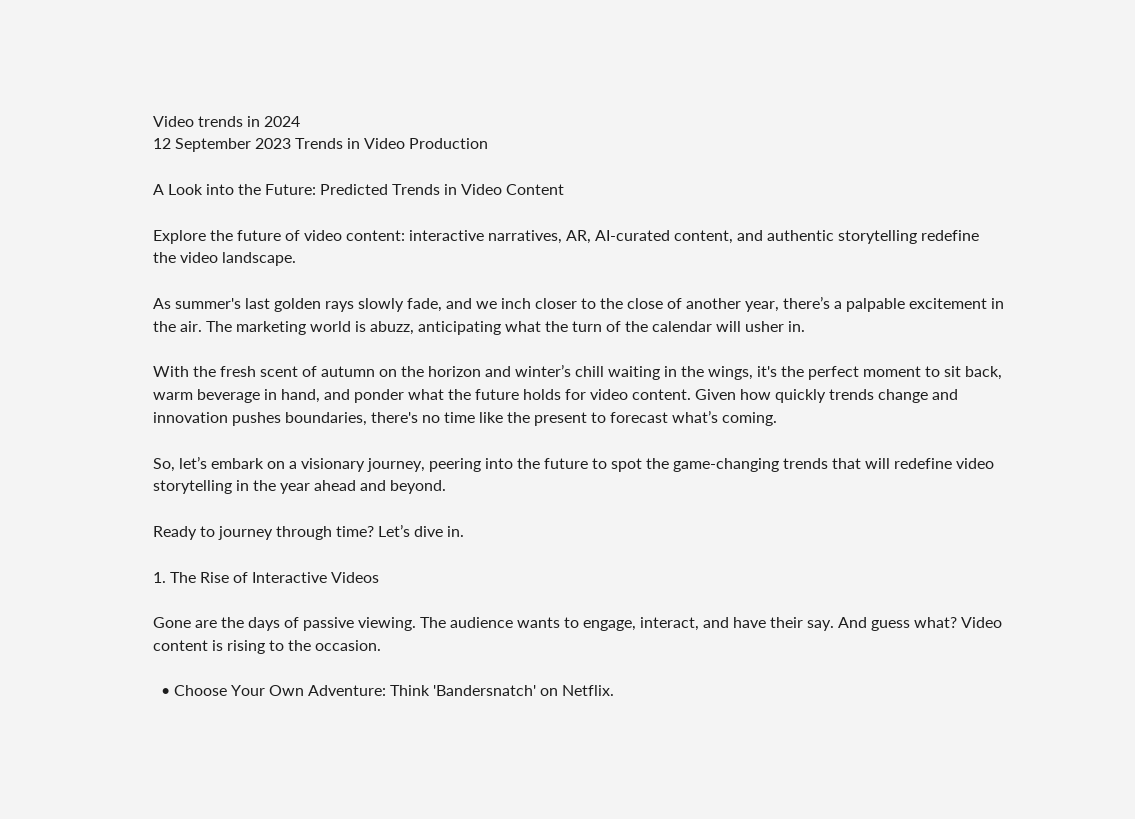Video trends in 2024
12 September 2023 Trends in Video Production

A Look into the Future: Predicted Trends in Video Content

Explore the future of video content: interactive narratives, AR, AI-curated content, and authentic storytelling redefine the video landscape.

As summer's last golden rays slowly fade, and we inch closer to the close of another year, there’s a palpable excitement in the air. The marketing world is abuzz, anticipating what the turn of the calendar will usher in.

With the fresh scent of autumn on the horizon and winter’s chill waiting in the wings, it's the perfect moment to sit back, warm beverage in hand, and ponder what the future holds for video content. Given how quickly trends change and innovation pushes boundaries, there's no time like the present to forecast what’s coming.

So, let’s embark on a visionary journey, peering into the future to spot the game-changing trends that will redefine video storytelling in the year ahead and beyond.

Ready to journey through time? Let’s dive in.

1. The Rise of Interactive Videos

Gone are the days of passive viewing. The audience wants to engage, interact, and have their say. And guess what? Video content is rising to the occasion.

  • Choose Your Own Adventure: Think 'Bandersnatch' on Netflix.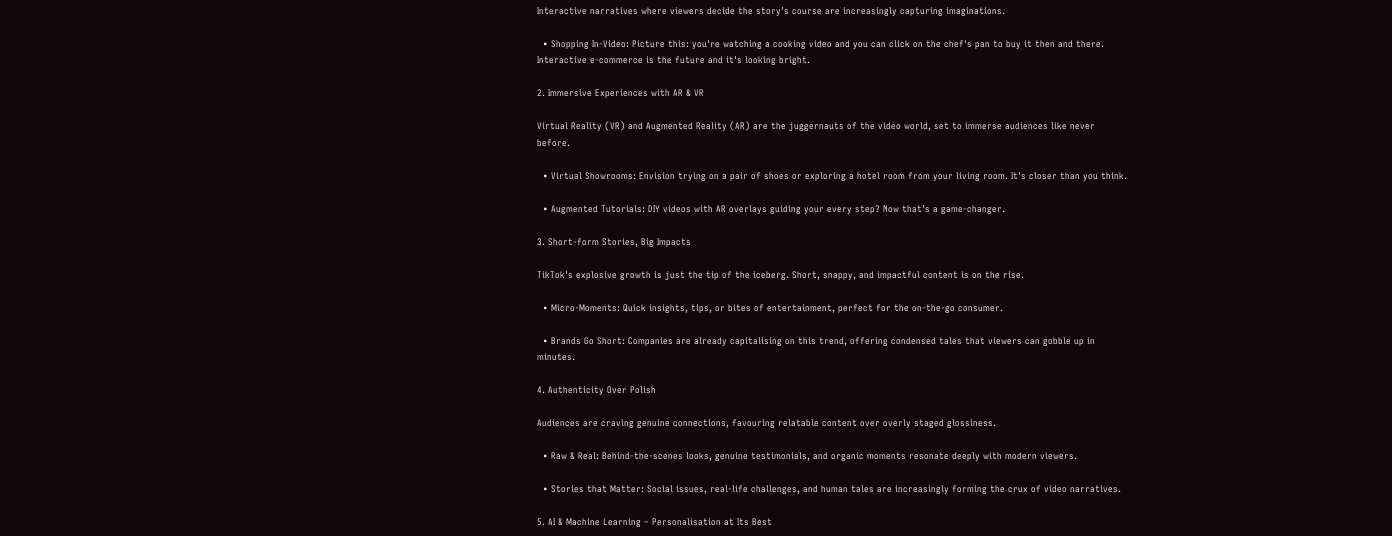Interactive narratives where viewers decide the story's course are increasingly capturing imaginations.

  • Shopping In-Video: Picture this: you're watching a cooking video and you can click on the chef's pan to buy it then and there. Interactive e-commerce is the future and it's looking bright.

2. Immersive Experiences with AR & VR

Virtual Reality (VR) and Augmented Reality (AR) are the juggernauts of the video world, set to immerse audiences like never before.

  • Virtual Showrooms: Envision trying on a pair of shoes or exploring a hotel room from your living room. It's closer than you think.

  • Augmented Tutorials: DIY videos with AR overlays guiding your every step? Now that’s a game-changer.

3. Short-form Stories, Big Impacts

TikTok's explosive growth is just the tip of the iceberg. Short, snappy, and impactful content is on the rise.

  • Micro-Moments: Quick insights, tips, or bites of entertainment, perfect for the on-the-go consumer.

  • Brands Go Short: Companies are already capitalising on this trend, offering condensed tales that viewers can gobble up in minutes.

4. Authenticity Over Polish

Audiences are craving genuine connections, favouring relatable content over overly staged glossiness.

  • Raw & Real: Behind-the-scenes looks, genuine testimonials, and organic moments resonate deeply with modern viewers.

  • Stories that Matter: Social issues, real-life challenges, and human tales are increasingly forming the crux of video narratives.

5. AI & Machine Learning – Personalisation at Its Best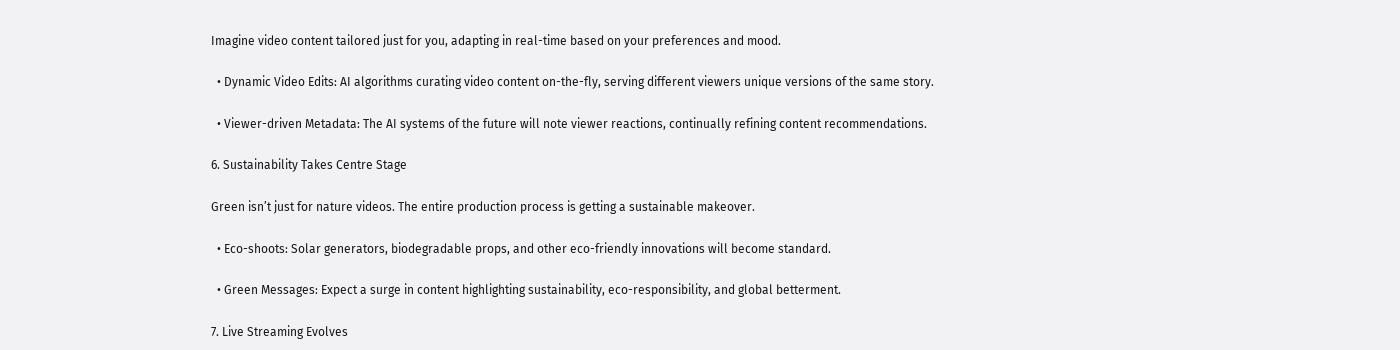Imagine video content tailored just for you, adapting in real-time based on your preferences and mood.

  • Dynamic Video Edits: AI algorithms curating video content on-the-fly, serving different viewers unique versions of the same story.

  • Viewer-driven Metadata: The AI systems of the future will note viewer reactions, continually refining content recommendations.

6. Sustainability Takes Centre Stage

Green isn’t just for nature videos. The entire production process is getting a sustainable makeover.

  • Eco-shoots: Solar generators, biodegradable props, and other eco-friendly innovations will become standard.

  • Green Messages: Expect a surge in content highlighting sustainability, eco-responsibility, and global betterment.

7. Live Streaming Evolves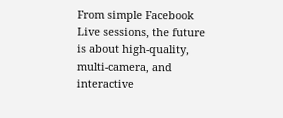From simple Facebook Live sessions, the future is about high-quality, multi-camera, and interactive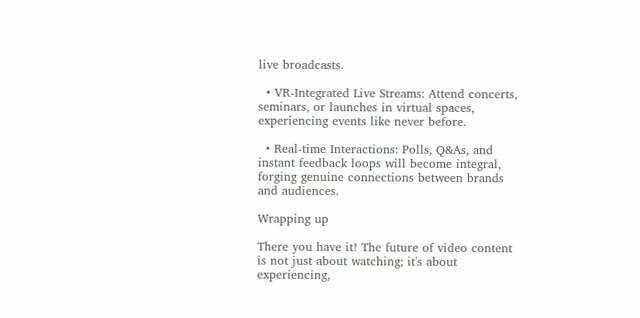live broadcasts.

  • VR-Integrated Live Streams: Attend concerts, seminars, or launches in virtual spaces, experiencing events like never before.

  • Real-time Interactions: Polls, Q&As, and instant feedback loops will become integral, forging genuine connections between brands and audiences.

Wrapping up

There you have it! The future of video content is not just about watching; it's about experiencing,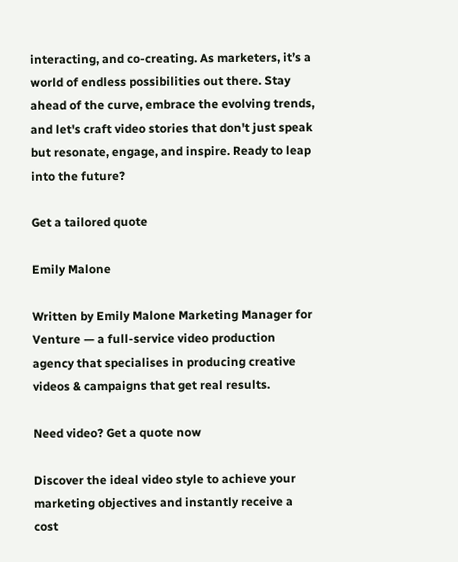interacting, and co-creating. As marketers, it’s a world of endless possibilities out there. Stay ahead of the curve, embrace the evolving trends, and let's craft video stories that don't just speak but resonate, engage, and inspire. Ready to leap into the future?

Get a tailored quote

Emily Malone

Written by Emily Malone Marketing Manager for Venture — a full-service video production agency that specialises in producing creative videos & campaigns that get real results.

Need video? Get a quote now

Discover the ideal video style to achieve your marketing objectives and instantly receive a cost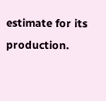estimate for its production.